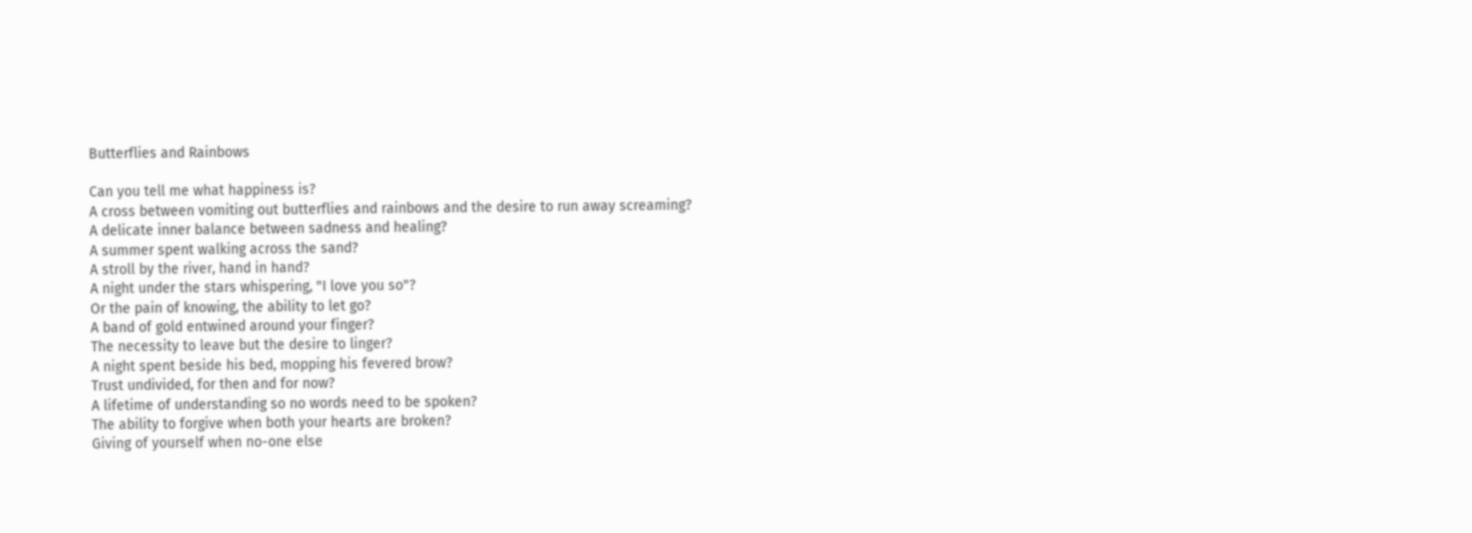Butterflies and Rainbows

Can you tell me what happiness is?
A cross between vomiting out butterflies and rainbows and the desire to run away screaming?
A delicate inner balance between sadness and healing?
A summer spent walking across the sand?
A stroll by the river, hand in hand?
A night under the stars whispering, "I love you so"?
Or the pain of knowing, the ability to let go?
A band of gold entwined around your finger?
The necessity to leave but the desire to linger?
A night spent beside his bed, mopping his fevered brow?
Trust undivided, for then and for now?
A lifetime of understanding so no words need to be spoken?
The ability to forgive when both your hearts are broken?
Giving of yourself when no-one else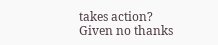takes action?
Given no thanks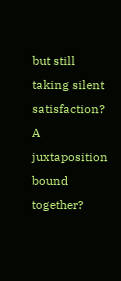but still taking silent satisfaction?
A juxtaposition bound together?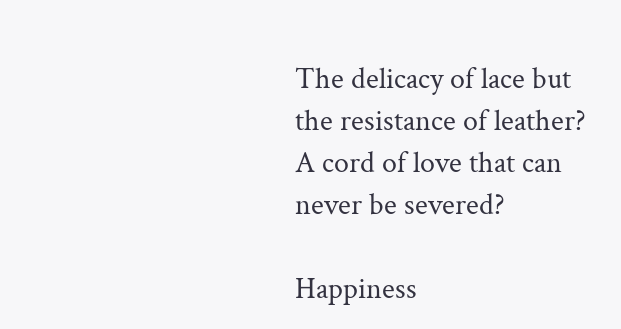The delicacy of lace but the resistance of leather?
A cord of love that can never be severed?

Happiness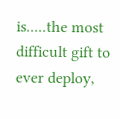is.....the most difficult gift to ever deploy,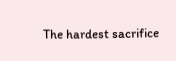The hardest sacrifice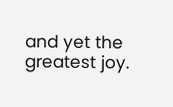and yet the greatest joy.